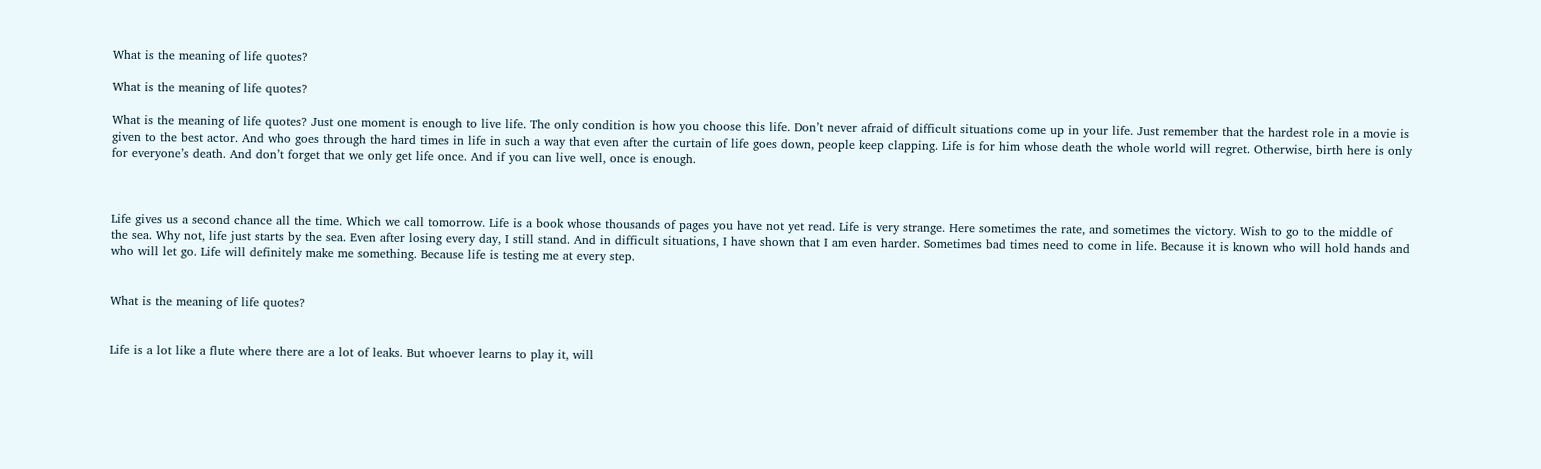What is the meaning of life quotes?

What is the meaning of life quotes?

What is the meaning of life quotes? Just one moment is enough to live life. The only condition is how you choose this life. Don’t never afraid of difficult situations come up in your life. Just remember that the hardest role in a movie is given to the best actor. And who goes through the hard times in life in such a way that even after the curtain of life goes down, people keep clapping. Life is for him whose death the whole world will regret. Otherwise, birth here is only for everyone’s death. And don’t forget that we only get life once. And if you can live well, once is enough.



Life gives us a second chance all the time. Which we call tomorrow. Life is a book whose thousands of pages you have not yet read. Life is very strange. Here sometimes the rate, and sometimes the victory. Wish to go to the middle of the sea. Why not, life just starts by the sea. Even after losing every day, I still stand. And in difficult situations, I have shown that I am even harder. Sometimes bad times need to come in life. Because it is known who will hold hands and who will let go. Life will definitely make me something. Because life is testing me at every step.


What is the meaning of life quotes?


Life is a lot like a flute where there are a lot of leaks. But whoever learns to play it, will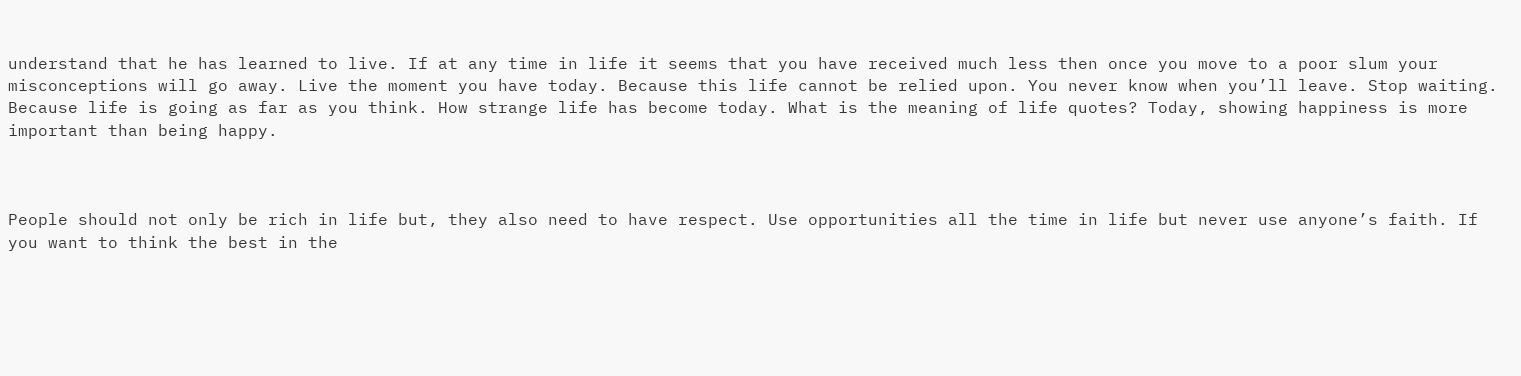understand that he has learned to live. If at any time in life it seems that you have received much less then once you move to a poor slum your misconceptions will go away. Live the moment you have today. Because this life cannot be relied upon. You never know when you’ll leave. Stop waiting. Because life is going as far as you think. How strange life has become today. What is the meaning of life quotes? Today, showing happiness is more important than being happy.



People should not only be rich in life but, they also need to have respect. Use opportunities all the time in life but never use anyone’s faith. If you want to think the best in the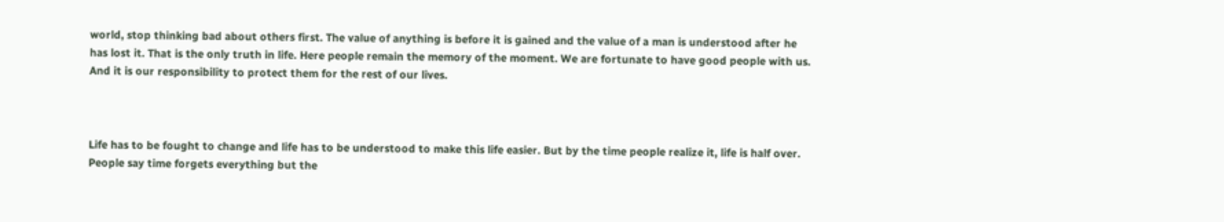world, stop thinking bad about others first. The value of anything is before it is gained and the value of a man is understood after he has lost it. That is the only truth in life. Here people remain the memory of the moment. We are fortunate to have good people with us. And it is our responsibility to protect them for the rest of our lives.



Life has to be fought to change and life has to be understood to make this life easier. But by the time people realize it, life is half over. People say time forgets everything but the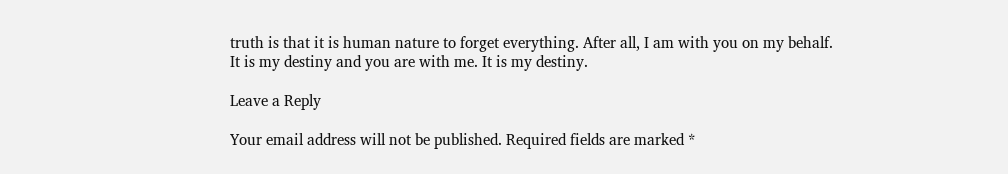truth is that it is human nature to forget everything. After all, I am with you on my behalf. It is my destiny and you are with me. It is my destiny.

Leave a Reply

Your email address will not be published. Required fields are marked *